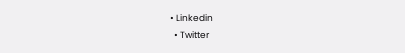• Linkedin
  • Twitter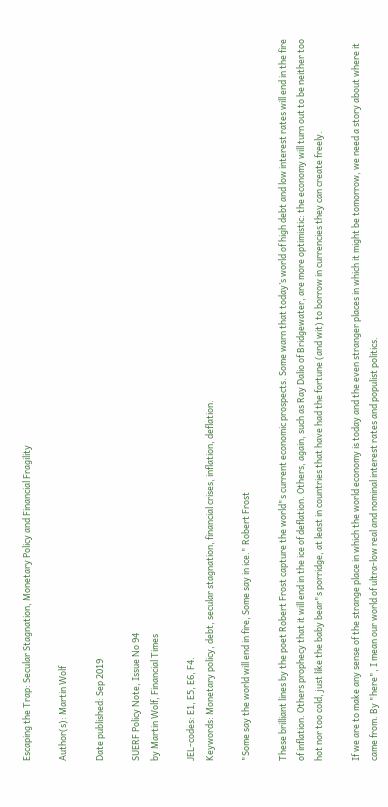Escaping the Trap: Secular Stagnation, Monetary Policy and Financial Fragility

Author(s): Martin Wolf

Date published: Sep 2019

SUERF Policy Note, Issue No 94
by Martin Wolf, Financial Times

JEL-codes: E1, E5, E6, F4.
Keywords: Monetary policy, debt, secular stagnation, financial crises, inflation, deflation.

"Some say the world will end in fire, Some say in ice." Robert Frost

These brilliant lines by the poet Robert Frost capture the world"s current economic prospects. Some warn that today’s world of high debt and low interest rates will end in the fire of inflation. Others prophecy that it will end in the ice of deflation. Others, again, such as Ray Dalio of Bridgewater, are more optimistic: the economy will turn out to be neither too hot nor too cold, just like the baby bear"s porridge, at least in countries that have had the fortune (and wit) to borrow in currencies they can create freely.

If we are to make any sense of the strange place in which the world economy is today and the even stranger places in which it might be tomorrow, we need a story about where it came from. By "here", I mean our world of ultra-low real and nominal interest rates and populist politics.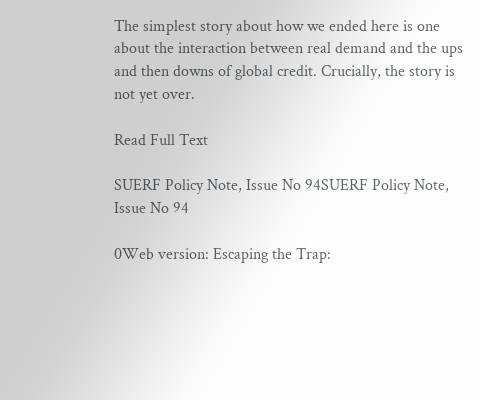The simplest story about how we ended here is one about the interaction between real demand and the ups and then downs of global credit. Crucially, the story is not yet over.

Read Full Text

SUERF Policy Note, Issue No 94SUERF Policy Note, Issue No 94

0Web version: Escaping the Trap: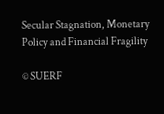Secular Stagnation, Monetary Policy and Financial Fragility

© SUERF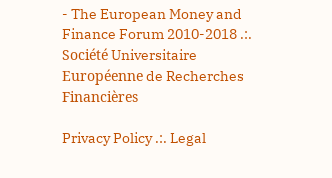- The European Money and Finance Forum 2010-2018 .:. Société Universitaire Européenne de Recherches Financières

Privacy Policy .:. Legal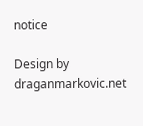notice

Design by draganmarkovic.net